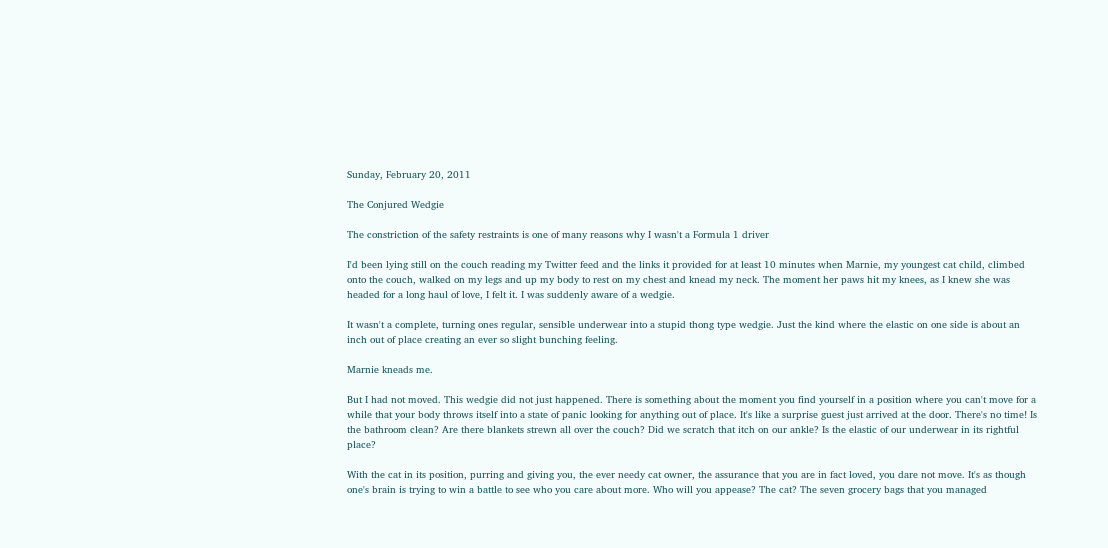Sunday, February 20, 2011

The Conjured Wedgie

The constriction of the safety restraints is one of many reasons why I wasn't a Formula 1 driver

I'd been lying still on the couch reading my Twitter feed and the links it provided for at least 10 minutes when Marnie, my youngest cat child, climbed onto the couch, walked on my legs and up my body to rest on my chest and knead my neck. The moment her paws hit my knees, as I knew she was headed for a long haul of love, I felt it. I was suddenly aware of a wedgie.

It wasn't a complete, turning ones regular, sensible underwear into a stupid thong type wedgie. Just the kind where the elastic on one side is about an inch out of place creating an ever so slight bunching feeling.

Marnie kneads me.

But I had not moved. This wedgie did not just happened. There is something about the moment you find yourself in a position where you can't move for a while that your body throws itself into a state of panic looking for anything out of place. It's like a surprise guest just arrived at the door. There's no time! Is the bathroom clean? Are there blankets strewn all over the couch? Did we scratch that itch on our ankle? Is the elastic of our underwear in its rightful place?

With the cat in its position, purring and giving you, the ever needy cat owner, the assurance that you are in fact loved, you dare not move. It's as though one's brain is trying to win a battle to see who you care about more. Who will you appease? The cat? The seven grocery bags that you managed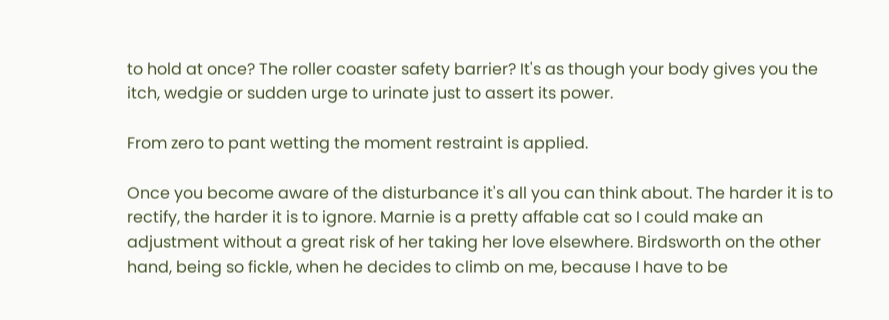to hold at once? The roller coaster safety barrier? It's as though your body gives you the itch, wedgie or sudden urge to urinate just to assert its power.

From zero to pant wetting the moment restraint is applied.

Once you become aware of the disturbance it's all you can think about. The harder it is to rectify, the harder it is to ignore. Marnie is a pretty affable cat so I could make an adjustment without a great risk of her taking her love elsewhere. Birdsworth on the other hand, being so fickle, when he decides to climb on me, because I have to be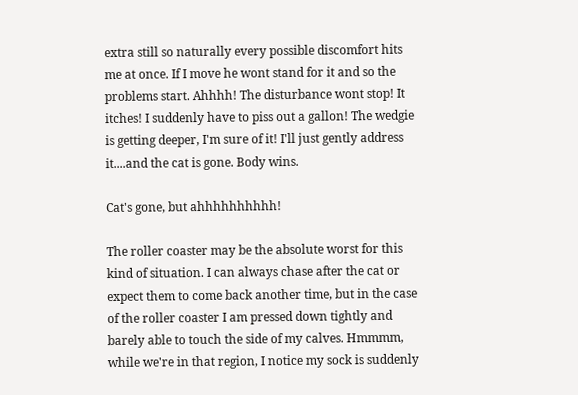extra still so naturally every possible discomfort hits me at once. If I move he wont stand for it and so the problems start. Ahhhh! The disturbance wont stop! It itches! I suddenly have to piss out a gallon! The wedgie is getting deeper, I'm sure of it! I'll just gently address it....and the cat is gone. Body wins.

Cat's gone, but ahhhhhhhhhh!

The roller coaster may be the absolute worst for this kind of situation. I can always chase after the cat or expect them to come back another time, but in the case of the roller coaster I am pressed down tightly and barely able to touch the side of my calves. Hmmmm, while we're in that region, I notice my sock is suddenly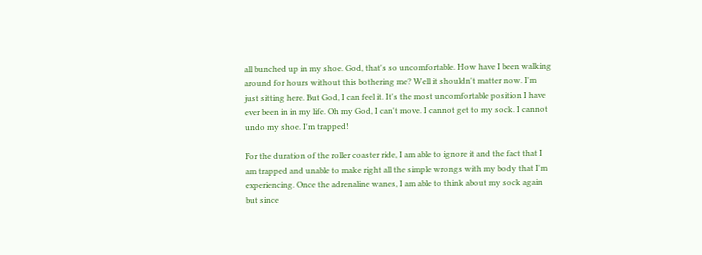all bunched up in my shoe. God, that's so uncomfortable. How have I been walking around for hours without this bothering me? Well it shouldn't matter now. I'm just sitting here. But God, I can feel it. It's the most uncomfortable position I have ever been in in my life. Oh my God, I can't move. I cannot get to my sock. I cannot undo my shoe. I'm trapped!

For the duration of the roller coaster ride, I am able to ignore it and the fact that I am trapped and unable to make right all the simple wrongs with my body that I'm experiencing. Once the adrenaline wanes, I am able to think about my sock again but since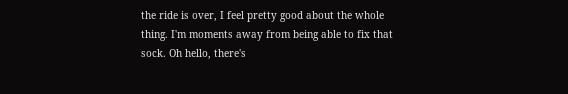the ride is over, I feel pretty good about the whole thing. I'm moments away from being able to fix that sock. Oh hello, there's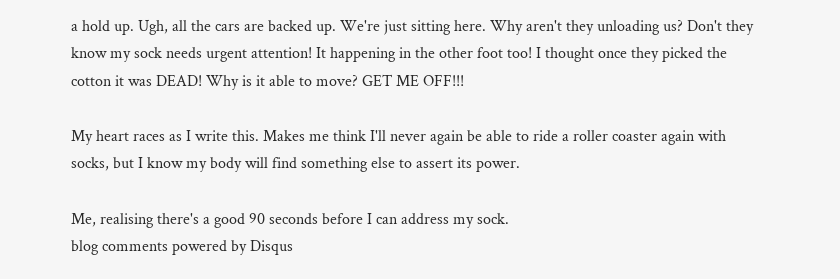a hold up. Ugh, all the cars are backed up. We're just sitting here. Why aren't they unloading us? Don't they know my sock needs urgent attention! It happening in the other foot too! I thought once they picked the cotton it was DEAD! Why is it able to move? GET ME OFF!!!

My heart races as I write this. Makes me think I'll never again be able to ride a roller coaster again with socks, but I know my body will find something else to assert its power.

Me, realising there's a good 90 seconds before I can address my sock.
blog comments powered by Disqus